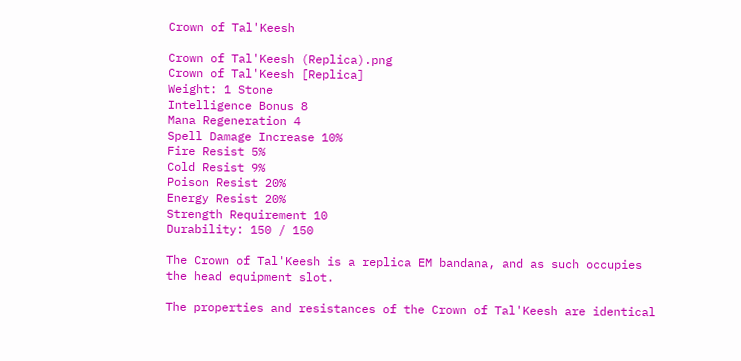Crown of Tal'Keesh

Crown of Tal'Keesh (Replica).png
Crown of Tal'Keesh [Replica]
Weight: 1 Stone
Intelligence Bonus 8
Mana Regeneration 4
Spell Damage Increase 10%
Fire Resist 5%
Cold Resist 9%
Poison Resist 20%
Energy Resist 20%
Strength Requirement 10
Durability: 150 / 150

The Crown of Tal'Keesh is a replica EM bandana, and as such occupies the head equipment slot.

The properties and resistances of the Crown of Tal'Keesh are identical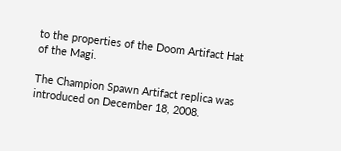to the properties of the Doom Artifact Hat of the Magi.

The Champion Spawn Artifact replica was introduced on December 18, 2008.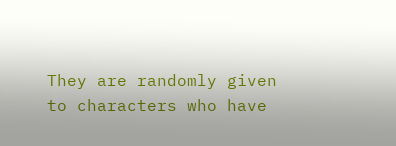They are randomly given to characters who have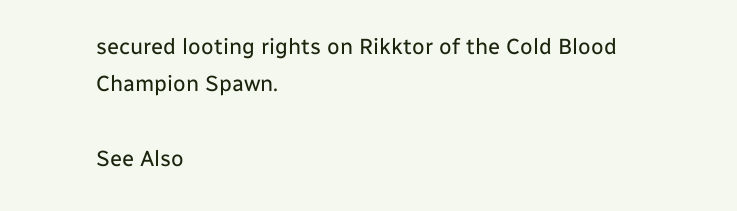secured looting rights on Rikktor of the Cold Blood Champion Spawn.

See Also